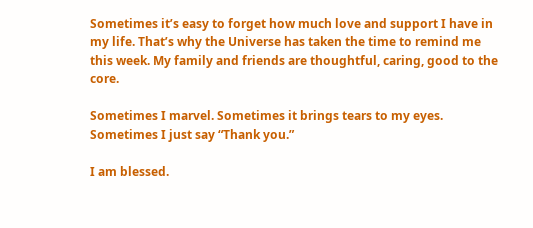Sometimes it’s easy to forget how much love and support I have in my life. That’s why the Universe has taken the time to remind me this week. My family and friends are thoughtful, caring, good to the core.

Sometimes I marvel. Sometimes it brings tears to my eyes. Sometimes I just say “Thank you.”

I am blessed.